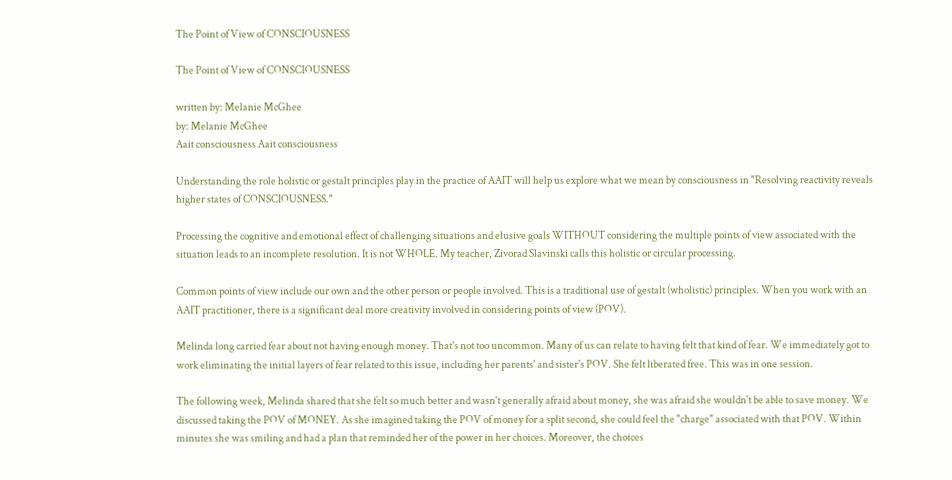The Point of View of CONSCIOUSNESS

The Point of View of CONSCIOUSNESS

written by: Melanie McGhee
by: Melanie McGhee
Aait consciousness Aait consciousness

Understanding the role holistic or gestalt principles play in the practice of AAIT will help us explore what we mean by consciousness in "Resolving reactivity reveals higher states of CONSCIOUSNESS."

Processing the cognitive and emotional effect of challenging situations and elusive goals WITHOUT considering the multiple points of view associated with the situation leads to an incomplete resolution. It is not WHOLE. My teacher, Zivorad Slavinski calls this holistic or circular processing.

Common points of view include our own and the other person or people involved. This is a traditional use of gestalt (wholistic) principles. When you work with an AAIT practitioner, there is a significant deal more creativity involved in considering points of view (POV).

Melinda long carried fear about not having enough money. That's not too uncommon. Many of us can relate to having felt that kind of fear. We immediately got to work eliminating the initial layers of fear related to this issue, including her parents' and sister's POV. She felt liberated free. This was in one session.

The following week, Melinda shared that she felt so much better and wasn't generally afraid about money, she was afraid she wouldn't be able to save money. We discussed taking the POV of MONEY. As she imagined taking the POV of money for a split second, she could feel the "charge" associated with that POV. Within minutes she was smiling and had a plan that reminded her of the power in her choices. Moreover, the choices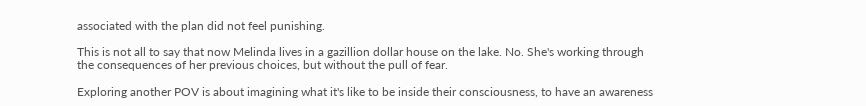associated with the plan did not feel punishing.

This is not all to say that now Melinda lives in a gazillion dollar house on the lake. No. She's working through the consequences of her previous choices, but without the pull of fear.

Exploring another POV is about imagining what it's like to be inside their consciousness, to have an awareness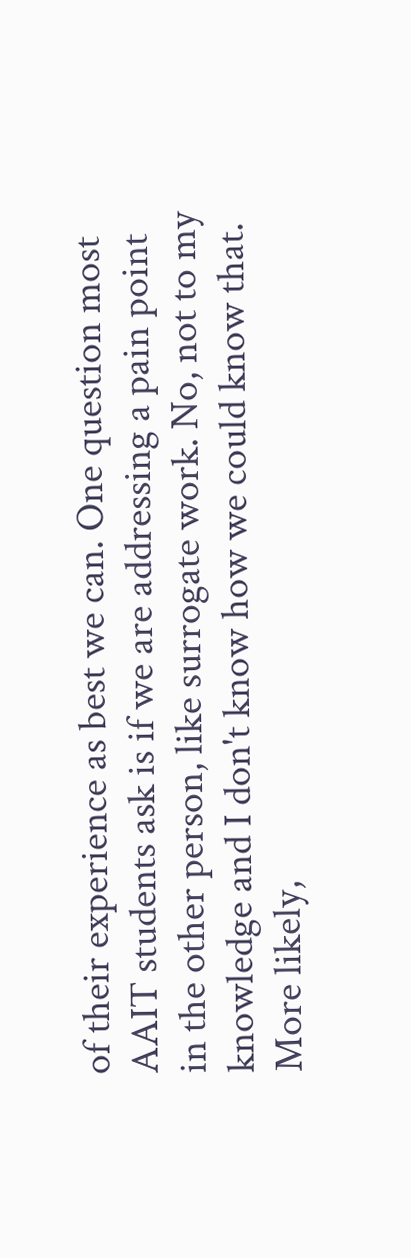of their experience as best we can. One question most AAIT students ask is if we are addressing a pain point in the other person, like surrogate work. No, not to my knowledge and I don't know how we could know that. More likely,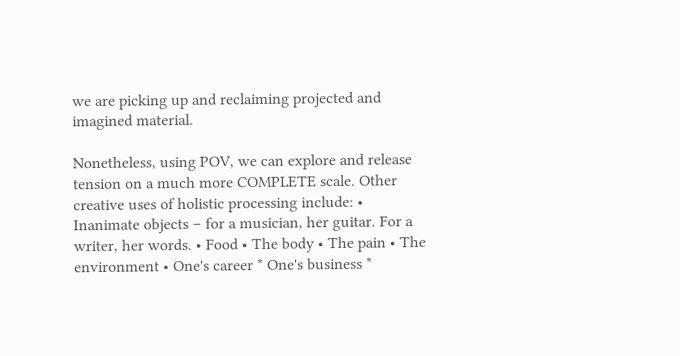we are picking up and reclaiming projected and imagined material.

Nonetheless, using POV, we can explore and release tension on a much more COMPLETE scale. Other creative uses of holistic processing include: • Inanimate objects – for a musician, her guitar. For a writer, her words. • Food • The body • The pain • The environment • One's career * One's business *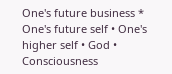One's future business * One's future self • One's higher self • God • Consciousness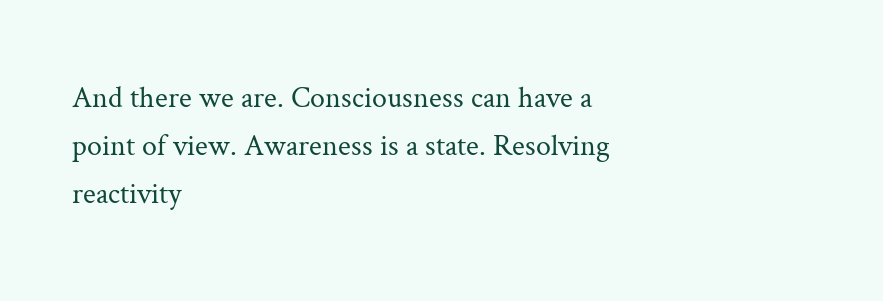And there we are. Consciousness can have a point of view. Awareness is a state. Resolving reactivity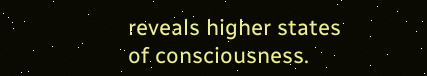reveals higher states of consciousness.